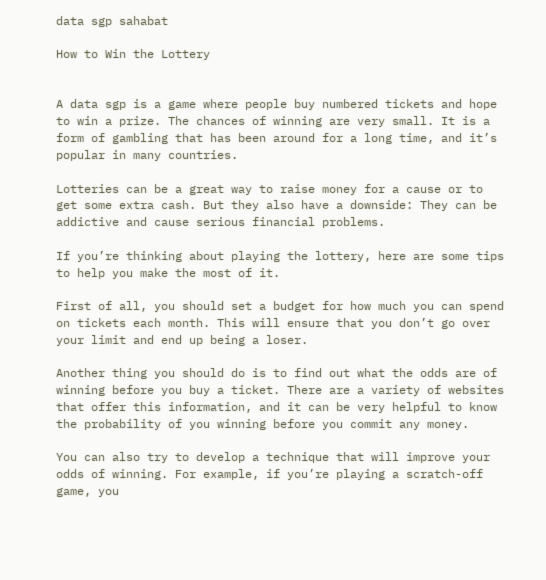data sgp sahabat

How to Win the Lottery


A data sgp is a game where people buy numbered tickets and hope to win a prize. The chances of winning are very small. It is a form of gambling that has been around for a long time, and it’s popular in many countries.

Lotteries can be a great way to raise money for a cause or to get some extra cash. But they also have a downside: They can be addictive and cause serious financial problems.

If you’re thinking about playing the lottery, here are some tips to help you make the most of it.

First of all, you should set a budget for how much you can spend on tickets each month. This will ensure that you don’t go over your limit and end up being a loser.

Another thing you should do is to find out what the odds are of winning before you buy a ticket. There are a variety of websites that offer this information, and it can be very helpful to know the probability of you winning before you commit any money.

You can also try to develop a technique that will improve your odds of winning. For example, if you’re playing a scratch-off game, you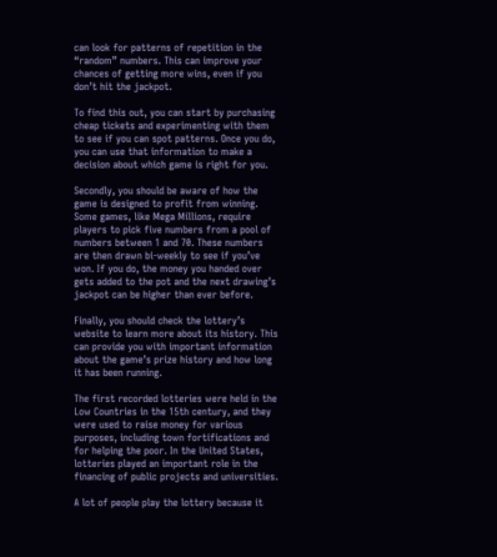can look for patterns of repetition in the “random” numbers. This can improve your chances of getting more wins, even if you don’t hit the jackpot.

To find this out, you can start by purchasing cheap tickets and experimenting with them to see if you can spot patterns. Once you do, you can use that information to make a decision about which game is right for you.

Secondly, you should be aware of how the game is designed to profit from winning. Some games, like Mega Millions, require players to pick five numbers from a pool of numbers between 1 and 70. These numbers are then drawn bi-weekly to see if you’ve won. If you do, the money you handed over gets added to the pot and the next drawing’s jackpot can be higher than ever before.

Finally, you should check the lottery’s website to learn more about its history. This can provide you with important information about the game’s prize history and how long it has been running.

The first recorded lotteries were held in the Low Countries in the 15th century, and they were used to raise money for various purposes, including town fortifications and for helping the poor. In the United States, lotteries played an important role in the financing of public projects and universities.

A lot of people play the lottery because it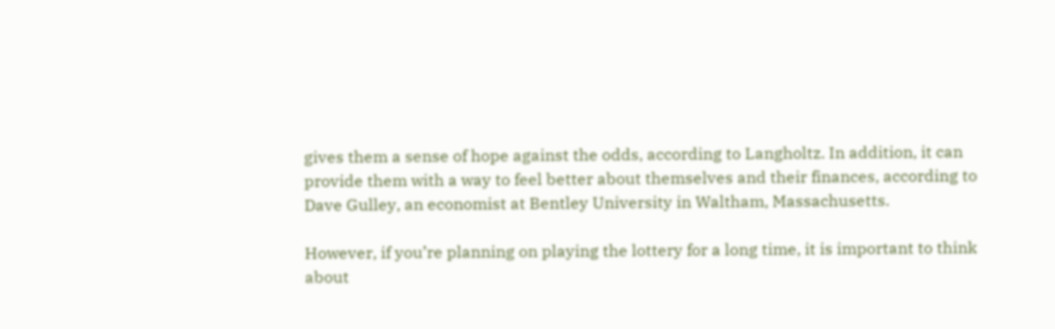gives them a sense of hope against the odds, according to Langholtz. In addition, it can provide them with a way to feel better about themselves and their finances, according to Dave Gulley, an economist at Bentley University in Waltham, Massachusetts.

However, if you’re planning on playing the lottery for a long time, it is important to think about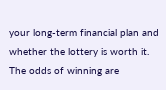your long-term financial plan and whether the lottery is worth it. The odds of winning are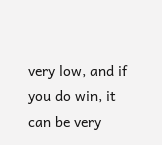very low, and if you do win, it can be very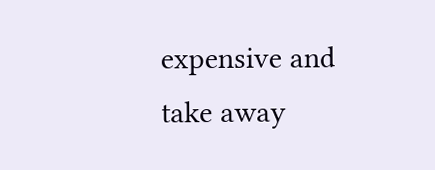expensive and take away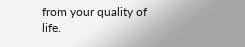from your quality of life.